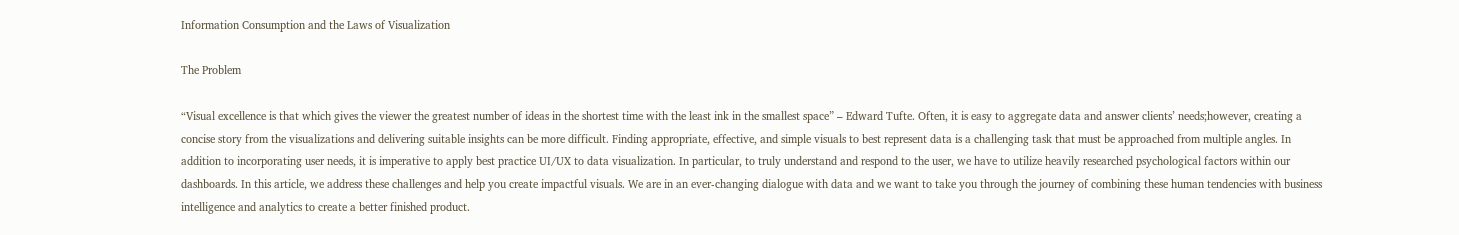Information Consumption and the Laws of Visualization

The Problem

“Visual excellence is that which gives the viewer the greatest number of ideas in the shortest time with the least ink in the smallest space” – Edward Tufte. Often, it is easy to aggregate data and answer clients’ needs;however, creating a concise story from the visualizations and delivering suitable insights can be more difficult. Finding appropriate, effective, and simple visuals to best represent data is a challenging task that must be approached from multiple angles. In addition to incorporating user needs, it is imperative to apply best practice UI/UX to data visualization. In particular, to truly understand and respond to the user, we have to utilize heavily researched psychological factors within our dashboards. In this article, we address these challenges and help you create impactful visuals. We are in an ever-changing dialogue with data and we want to take you through the journey of combining these human tendencies with business intelligence and analytics to create a better finished product.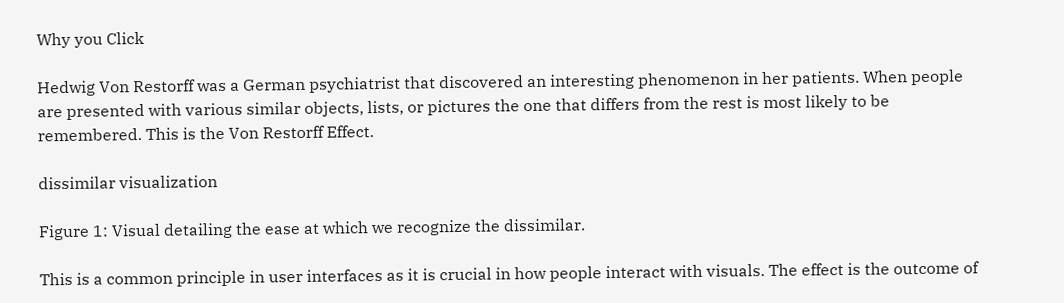Why you Click

Hedwig Von Restorff was a German psychiatrist that discovered an interesting phenomenon in her patients. When people are presented with various similar objects, lists, or pictures the one that differs from the rest is most likely to be remembered. This is the Von Restorff Effect.

dissimilar visualization

Figure 1: Visual detailing the ease at which we recognize the dissimilar.

This is a common principle in user interfaces as it is crucial in how people interact with visuals. The effect is the outcome of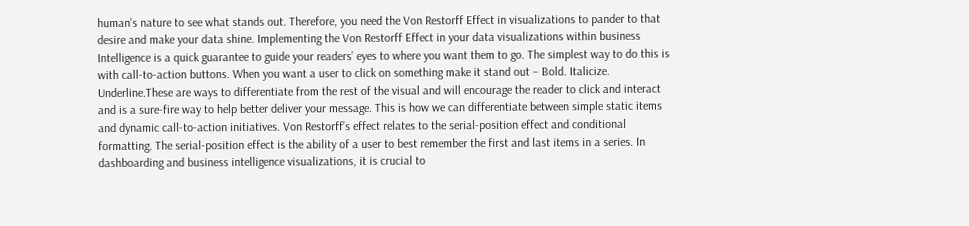human’s nature to see what stands out. Therefore, you need the Von Restorff Effect in visualizations to pander to that desire and make your data shine. Implementing the Von Restorff Effect in your data visualizations within business Intelligence is a quick guarantee to guide your readers’ eyes to where you want them to go. The simplest way to do this is with call-to-action buttons. When you want a user to click on something make it stand out – Bold. Italicize. Underline.These are ways to differentiate from the rest of the visual and will encourage the reader to click and interact and is a sure-fire way to help better deliver your message. This is how we can differentiate between simple static items and dynamic call-to-action initiatives. Von Restorff’s effect relates to the serial-position effect and conditional formatting. The serial-position effect is the ability of a user to best remember the first and last items in a series. In dashboarding and business intelligence visualizations, it is crucial to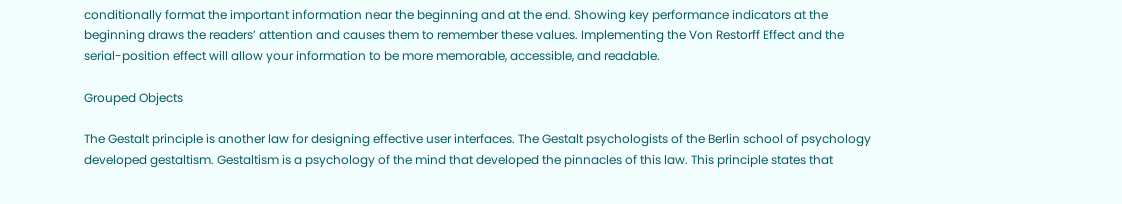conditionally format the important information near the beginning and at the end. Showing key performance indicators at the beginning draws the readers’ attention and causes them to remember these values. Implementing the Von Restorff Effect and the serial-position effect will allow your information to be more memorable, accessible, and readable.

Grouped Objects

The Gestalt principle is another law for designing effective user interfaces. The Gestalt psychologists of the Berlin school of psychology developed gestaltism. Gestaltism is a psychology of the mind that developed the pinnacles of this law. This principle states that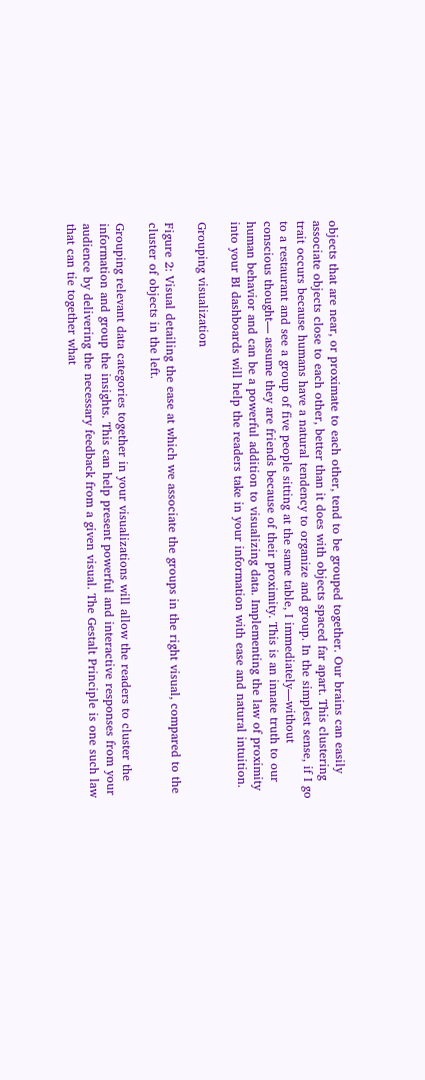objects that are near, or proximate to each other, tend to be grouped together. Our brains can easily associate objects close to each other, better than it does with objects spaced far apart. This clustering trait occurs because humans have a natural tendency to organize and group. In the simplest sense, if I go to a restaurant and see a group of five people sitting at the same table, I immediately—without conscious thought— assume they are friends because of their proximity. This is an innate truth to our human behavior and can be a powerful addition to visualizing data. Implementing the law of proximity into your BI dashboards will help the readers take in your information with ease and natural intuition.

Grouping visualization

Figure 2: Visual detailing the ease at which we associate the groups in the right visual, compared to the cluster of objects in the left.

Grouping relevant data categories together in your visualizations will allow the readers to cluster the information and group the insights. This can help present powerful and interactive responses from your audience by delivering the necessary feedback from a given visual. The Gestalt Principle is one such law that can tie together what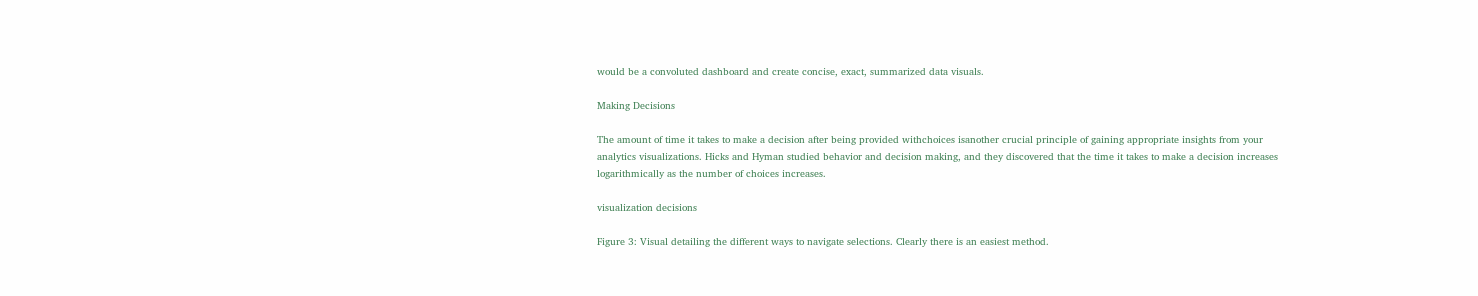would be a convoluted dashboard and create concise, exact, summarized data visuals.

Making Decisions

The amount of time it takes to make a decision after being provided withchoices isanother crucial principle of gaining appropriate insights from your analytics visualizations. Hicks and Hyman studied behavior and decision making, and they discovered that the time it takes to make a decision increases logarithmically as the number of choices increases.

visualization decisions

Figure 3: Visual detailing the different ways to navigate selections. Clearly there is an easiest method.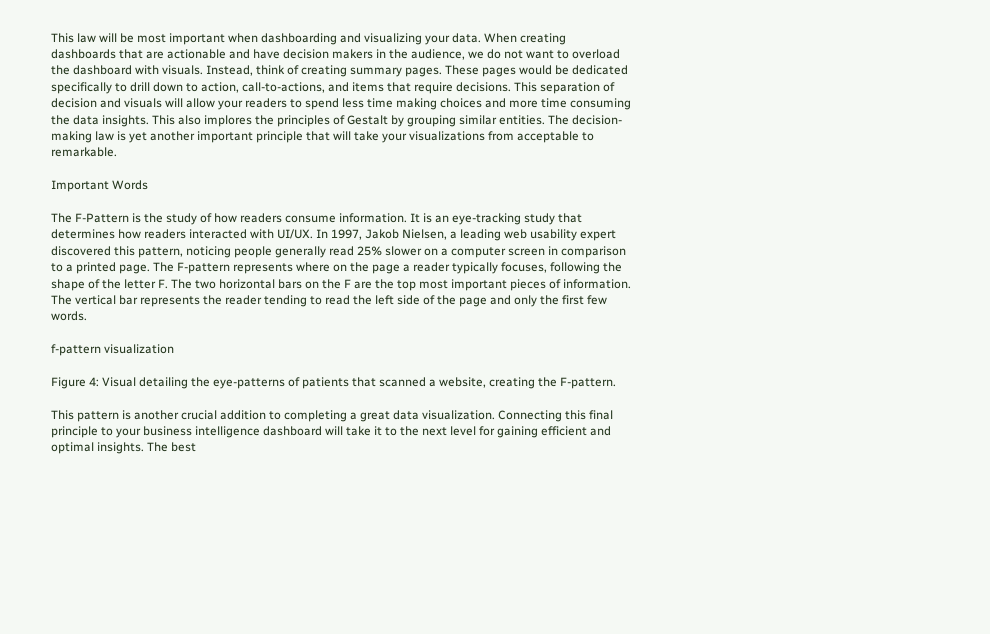This law will be most important when dashboarding and visualizing your data. When creating dashboards that are actionable and have decision makers in the audience, we do not want to overload the dashboard with visuals. Instead, think of creating summary pages. These pages would be dedicated specifically to drill down to action, call-to-actions, and items that require decisions. This separation of decision and visuals will allow your readers to spend less time making choices and more time consuming the data insights. This also implores the principles of Gestalt by grouping similar entities. The decision-making law is yet another important principle that will take your visualizations from acceptable to remarkable.

Important Words

The F-Pattern is the study of how readers consume information. It is an eye-tracking study that determines how readers interacted with UI/UX. In 1997, Jakob Nielsen, a leading web usability expert discovered this pattern, noticing people generally read 25% slower on a computer screen in comparison to a printed page. The F-pattern represents where on the page a reader typically focuses, following the shape of the letter F. The two horizontal bars on the F are the top most important pieces of information. The vertical bar represents the reader tending to read the left side of the page and only the first few words.

f-pattern visualization

Figure 4: Visual detailing the eye-patterns of patients that scanned a website, creating the F-pattern.

This pattern is another crucial addition to completing a great data visualization. Connecting this final principle to your business intelligence dashboard will take it to the next level for gaining efficient and optimal insights. The best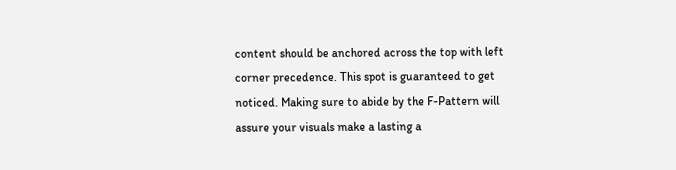content should be anchored across the top with left corner precedence. This spot is guaranteed to get noticed. Making sure to abide by the F-Pattern will assure your visuals make a lasting a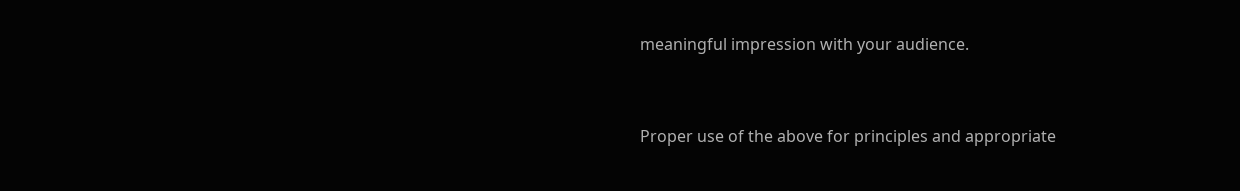meaningful impression with your audience.


Proper use of the above for principles and appropriate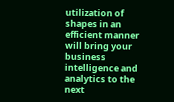utilization of shapes in an efficient manner will bring your business intelligence and analytics to the next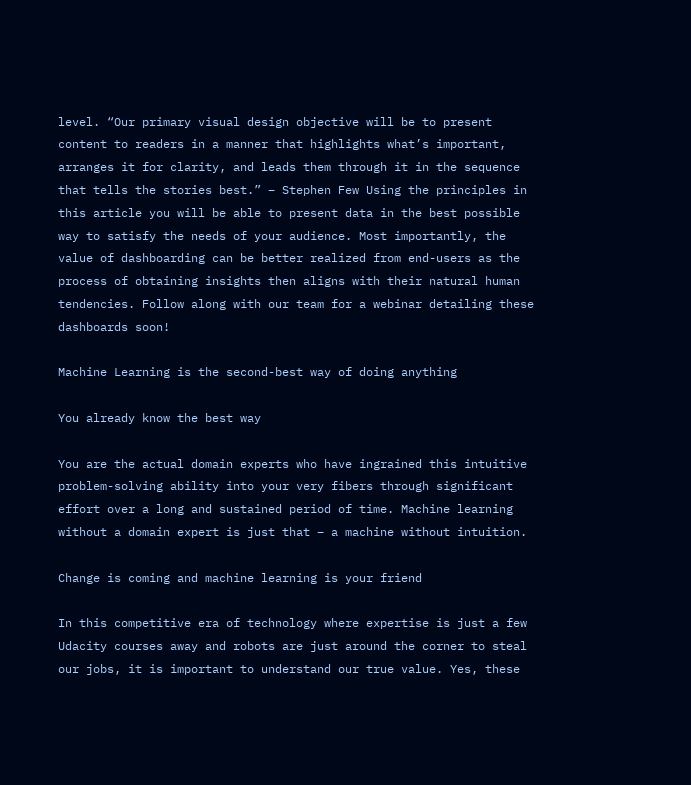level. “Our primary visual design objective will be to present content to readers in a manner that highlights what’s important, arranges it for clarity, and leads them through it in the sequence that tells the stories best.” – Stephen Few Using the principles in this article you will be able to present data in the best possible way to satisfy the needs of your audience. Most importantly, the value of dashboarding can be better realized from end-users as the process of obtaining insights then aligns with their natural human tendencies. Follow along with our team for a webinar detailing these dashboards soon!

Machine Learning is the second-best way of doing anything

You already know the best way

You are the actual domain experts who have ingrained this intuitive problem-solving ability into your very fibers through significant effort over a long and sustained period of time. Machine learning without a domain expert is just that – a machine without intuition.

Change is coming and machine learning is your friend

In this competitive era of technology where expertise is just a few Udacity courses away and robots are just around the corner to steal our jobs, it is important to understand our true value. Yes, these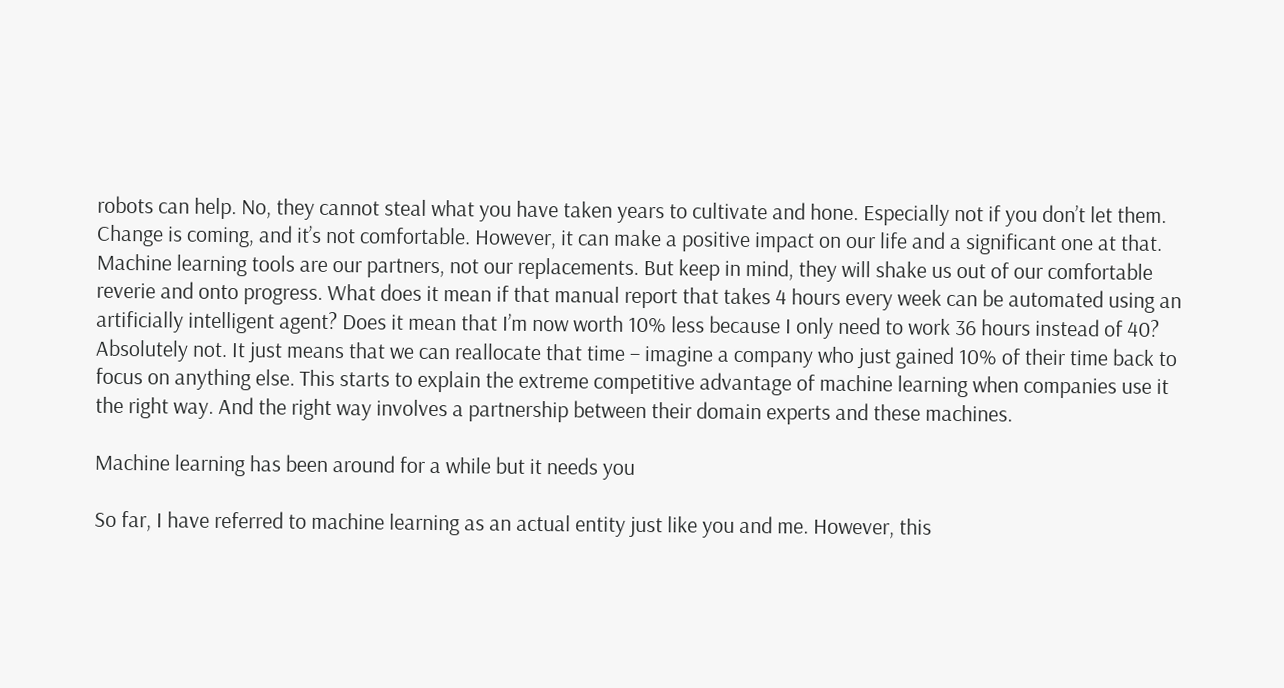robots can help. No, they cannot steal what you have taken years to cultivate and hone. Especially not if you don’t let them. Change is coming, and it’s not comfortable. However, it can make a positive impact on our life and a significant one at that. Machine learning tools are our partners, not our replacements. But keep in mind, they will shake us out of our comfortable reverie and onto progress. What does it mean if that manual report that takes 4 hours every week can be automated using an artificially intelligent agent? Does it mean that I’m now worth 10% less because I only need to work 36 hours instead of 40? Absolutely not. It just means that we can reallocate that time – imagine a company who just gained 10% of their time back to focus on anything else. This starts to explain the extreme competitive advantage of machine learning when companies use it the right way. And the right way involves a partnership between their domain experts and these machines.

Machine learning has been around for a while but it needs you

So far, I have referred to machine learning as an actual entity just like you and me. However, this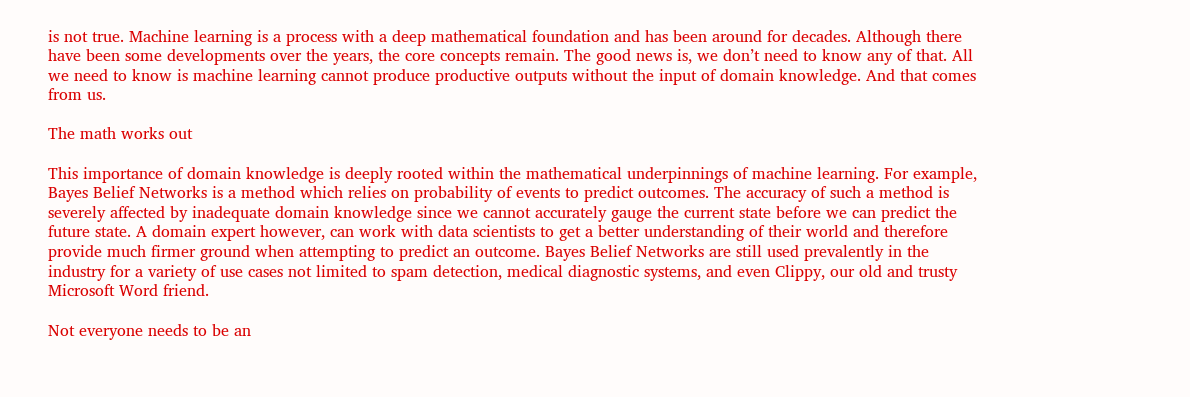is not true. Machine learning is a process with a deep mathematical foundation and has been around for decades. Although there have been some developments over the years, the core concepts remain. The good news is, we don’t need to know any of that. All we need to know is machine learning cannot produce productive outputs without the input of domain knowledge. And that comes from us.

The math works out

This importance of domain knowledge is deeply rooted within the mathematical underpinnings of machine learning. For example, Bayes Belief Networks is a method which relies on probability of events to predict outcomes. The accuracy of such a method is severely affected by inadequate domain knowledge since we cannot accurately gauge the current state before we can predict the future state. A domain expert however, can work with data scientists to get a better understanding of their world and therefore provide much firmer ground when attempting to predict an outcome. Bayes Belief Networks are still used prevalently in the industry for a variety of use cases not limited to spam detection, medical diagnostic systems, and even Clippy, our old and trusty Microsoft Word friend.

Not everyone needs to be an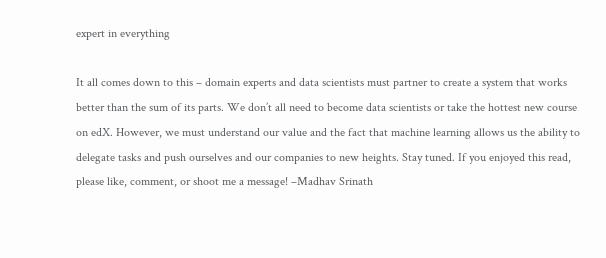expert in everything

It all comes down to this – domain experts and data scientists must partner to create a system that works better than the sum of its parts. We don’t all need to become data scientists or take the hottest new course on edX. However, we must understand our value and the fact that machine learning allows us the ability to delegate tasks and push ourselves and our companies to new heights. Stay tuned. If you enjoyed this read, please like, comment, or shoot me a message! –Madhav Srinath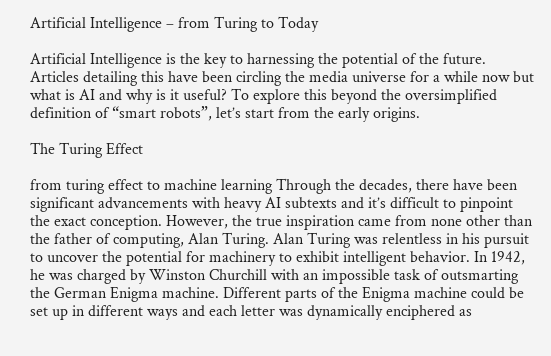Artificial Intelligence – from Turing to Today

Artificial Intelligence is the key to harnessing the potential of the future. Articles detailing this have been circling the media universe for a while now but what is AI and why is it useful? To explore this beyond the oversimplified definition of “smart robots”, let’s start from the early origins.

The Turing Effect

from turing effect to machine learning Through the decades, there have been significant advancements with heavy AI subtexts and it’s difficult to pinpoint the exact conception. However, the true inspiration came from none other than the father of computing, Alan Turing. Alan Turing was relentless in his pursuit to uncover the potential for machinery to exhibit intelligent behavior. In 1942, he was charged by Winston Churchill with an impossible task of outsmarting the German Enigma machine. Different parts of the Enigma machine could be set up in different ways and each letter was dynamically enciphered as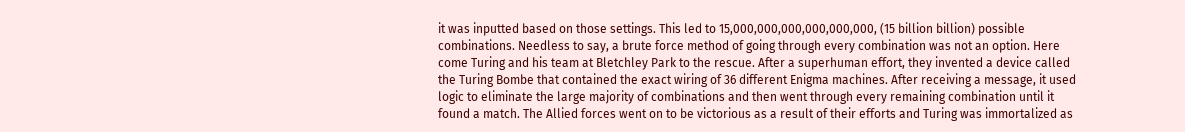it was inputted based on those settings. This led to 15,000,000,000,000,000,000, (15 billion billion) possible combinations. Needless to say, a brute force method of going through every combination was not an option. Here come Turing and his team at Bletchley Park to the rescue. After a superhuman effort, they invented a device called the Turing Bombe that contained the exact wiring of 36 different Enigma machines. After receiving a message, it used logic to eliminate the large majority of combinations and then went through every remaining combination until it found a match. The Allied forces went on to be victorious as a result of their efforts and Turing was immortalized as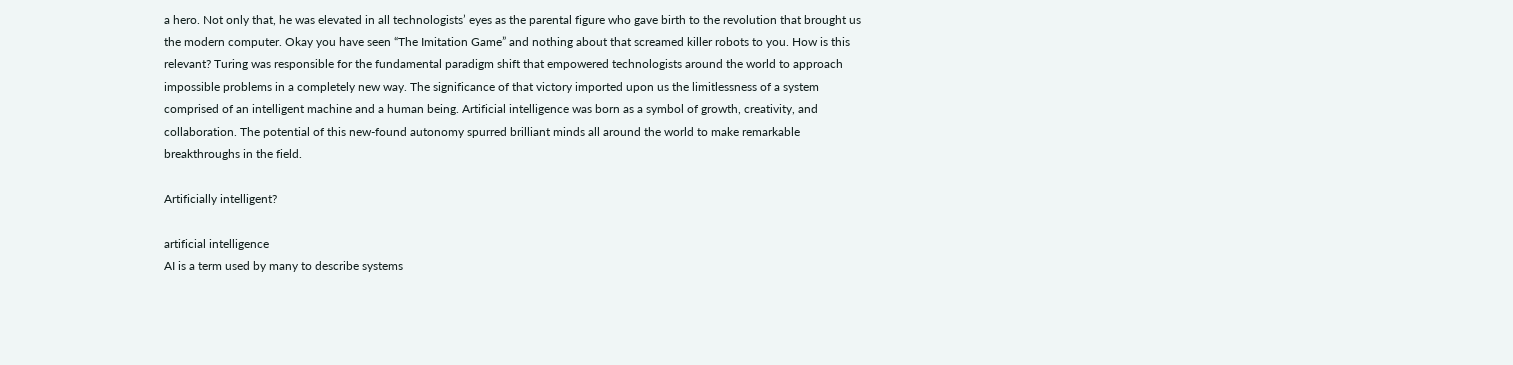a hero. Not only that, he was elevated in all technologists’ eyes as the parental figure who gave birth to the revolution that brought us the modern computer. Okay you have seen “The Imitation Game” and nothing about that screamed killer robots to you. How is this relevant? Turing was responsible for the fundamental paradigm shift that empowered technologists around the world to approach impossible problems in a completely new way. The significance of that victory imported upon us the limitlessness of a system comprised of an intelligent machine and a human being. Artificial intelligence was born as a symbol of growth, creativity, and collaboration. The potential of this new-found autonomy spurred brilliant minds all around the world to make remarkable breakthroughs in the field.

Artificially intelligent?

artificial intelligence
AI is a term used by many to describe systems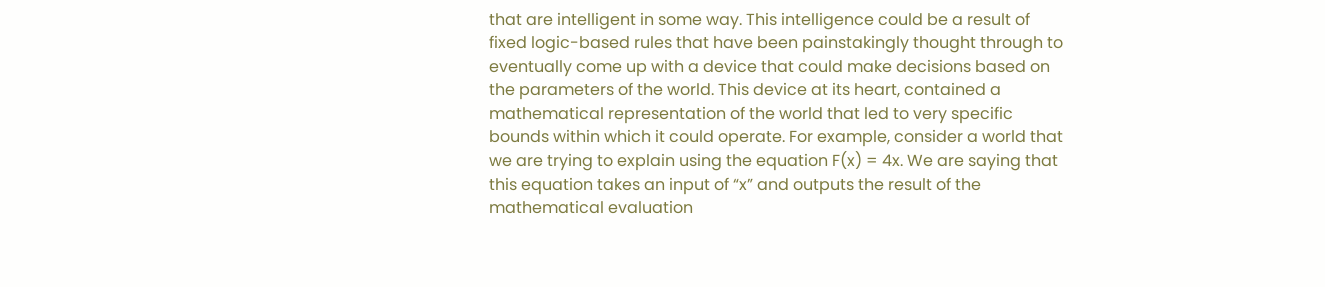that are intelligent in some way. This intelligence could be a result of fixed logic-based rules that have been painstakingly thought through to eventually come up with a device that could make decisions based on the parameters of the world. This device at its heart, contained a mathematical representation of the world that led to very specific bounds within which it could operate. For example, consider a world that we are trying to explain using the equation F(x) = 4x. We are saying that this equation takes an input of “x” and outputs the result of the mathematical evaluation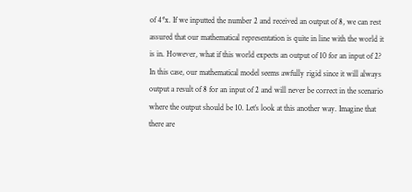of 4*x. If we inputted the number 2 and received an output of 8, we can rest assured that our mathematical representation is quite in line with the world it is in. However, what if this world expects an output of 10 for an input of 2? In this case, our mathematical model seems awfully rigid since it will always output a result of 8 for an input of 2 and will never be correct in the scenario where the output should be 10. Let’s look at this another way. Imagine that there are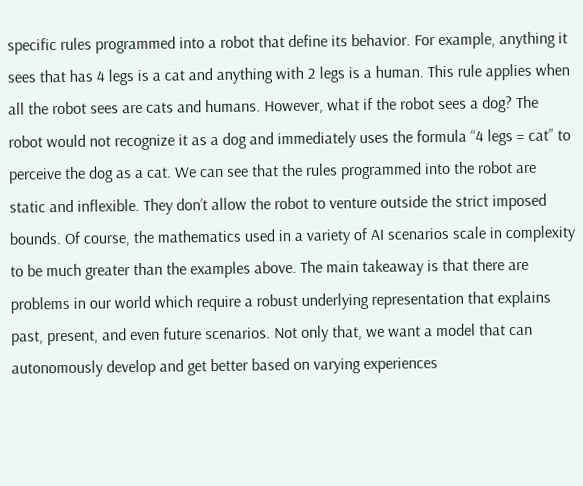specific rules programmed into a robot that define its behavior. For example, anything it sees that has 4 legs is a cat and anything with 2 legs is a human. This rule applies when all the robot sees are cats and humans. However, what if the robot sees a dog? The robot would not recognize it as a dog and immediately uses the formula “4 legs = cat” to perceive the dog as a cat. We can see that the rules programmed into the robot are static and inflexible. They don’t allow the robot to venture outside the strict imposed bounds. Of course, the mathematics used in a variety of AI scenarios scale in complexity to be much greater than the examples above. The main takeaway is that there are problems in our world which require a robust underlying representation that explains past, present, and even future scenarios. Not only that, we want a model that can autonomously develop and get better based on varying experiences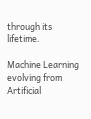through its lifetime.

Machine Learning evolving from Artificial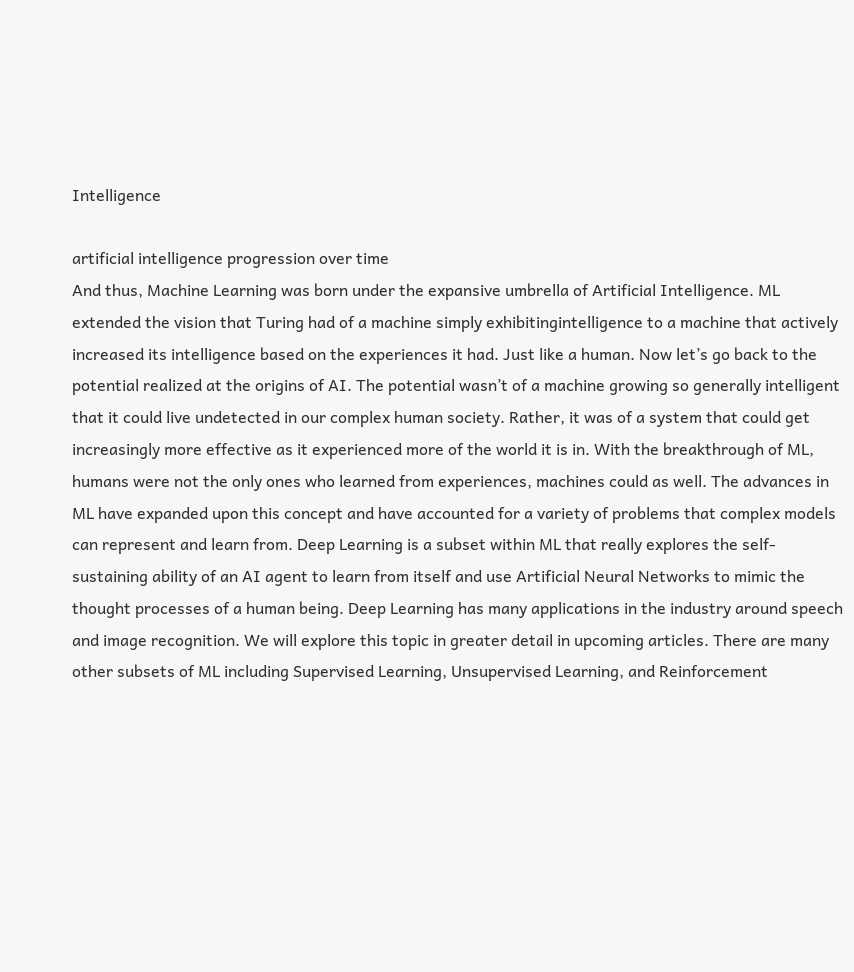Intelligence

artificial intelligence progression over time
And thus, Machine Learning was born under the expansive umbrella of Artificial Intelligence. ML extended the vision that Turing had of a machine simply exhibitingintelligence to a machine that actively increased its intelligence based on the experiences it had. Just like a human. Now let’s go back to the potential realized at the origins of AI. The potential wasn’t of a machine growing so generally intelligent that it could live undetected in our complex human society. Rather, it was of a system that could get increasingly more effective as it experienced more of the world it is in. With the breakthrough of ML, humans were not the only ones who learned from experiences, machines could as well. The advances in ML have expanded upon this concept and have accounted for a variety of problems that complex models can represent and learn from. Deep Learning is a subset within ML that really explores the self-sustaining ability of an AI agent to learn from itself and use Artificial Neural Networks to mimic the thought processes of a human being. Deep Learning has many applications in the industry around speech and image recognition. We will explore this topic in greater detail in upcoming articles. There are many other subsets of ML including Supervised Learning, Unsupervised Learning, and Reinforcement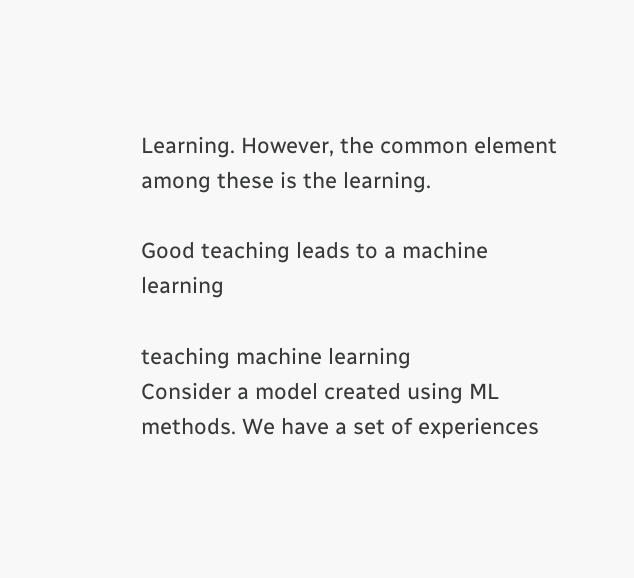Learning. However, the common element among these is the learning.

Good teaching leads to a machine learning

teaching machine learning
Consider a model created using ML methods. We have a set of experiences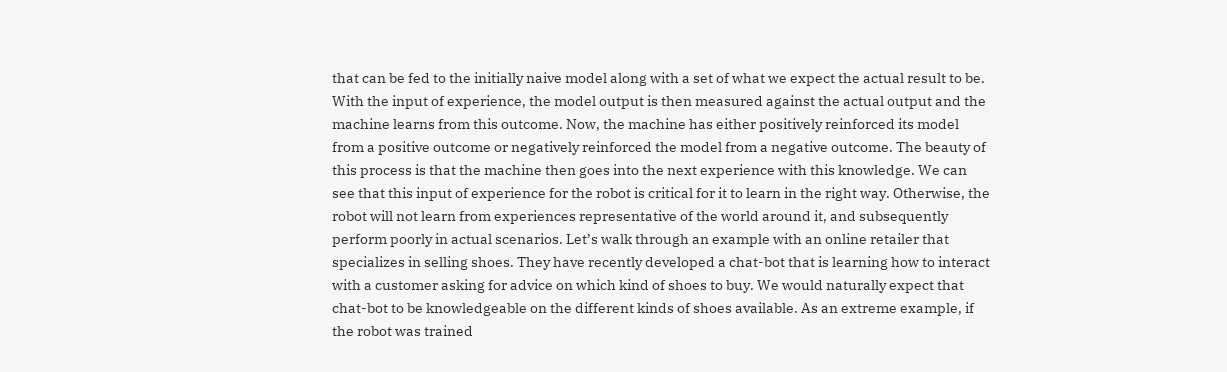that can be fed to the initially naive model along with a set of what we expect the actual result to be. With the input of experience, the model output is then measured against the actual output and the machine learns from this outcome. Now, the machine has either positively reinforced its model from a positive outcome or negatively reinforced the model from a negative outcome. The beauty of this process is that the machine then goes into the next experience with this knowledge. We can see that this input of experience for the robot is critical for it to learn in the right way. Otherwise, the robot will not learn from experiences representative of the world around it, and subsequently perform poorly in actual scenarios. Let’s walk through an example with an online retailer that specializes in selling shoes. They have recently developed a chat-bot that is learning how to interact with a customer asking for advice on which kind of shoes to buy. We would naturally expect that chat-bot to be knowledgeable on the different kinds of shoes available. As an extreme example, if the robot was trained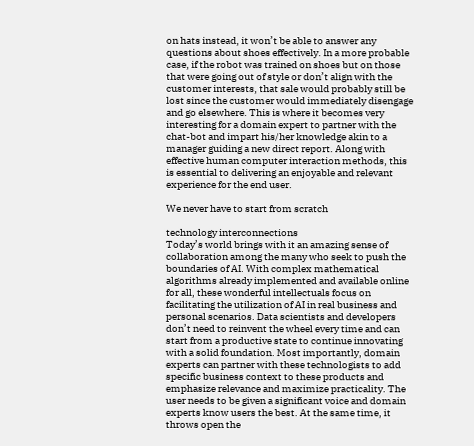on hats instead, it won’t be able to answer any questions about shoes effectively. In a more probable case, if the robot was trained on shoes but on those that were going out of style or don’t align with the customer interests, that sale would probably still be lost since the customer would immediately disengage and go elsewhere. This is where it becomes very interesting for a domain expert to partner with the chat-bot and impart his/her knowledge akin to a manager guiding a new direct report. Along with effective human computer interaction methods, this is essential to delivering an enjoyable and relevant experience for the end user.

We never have to start from scratch

technology interconnections
Today’s world brings with it an amazing sense of collaboration among the many who seek to push the boundaries of AI. With complex mathematical algorithms already implemented and available online for all, these wonderful intellectuals focus on facilitating the utilization of AI in real business and personal scenarios. Data scientists and developers don’t need to reinvent the wheel every time and can start from a productive state to continue innovating with a solid foundation. Most importantly, domain experts can partner with these technologists to add specific business context to these products and emphasize relevance and maximize practicality. The user needs to be given a significant voice and domain experts know users the best. At the same time, it throws open the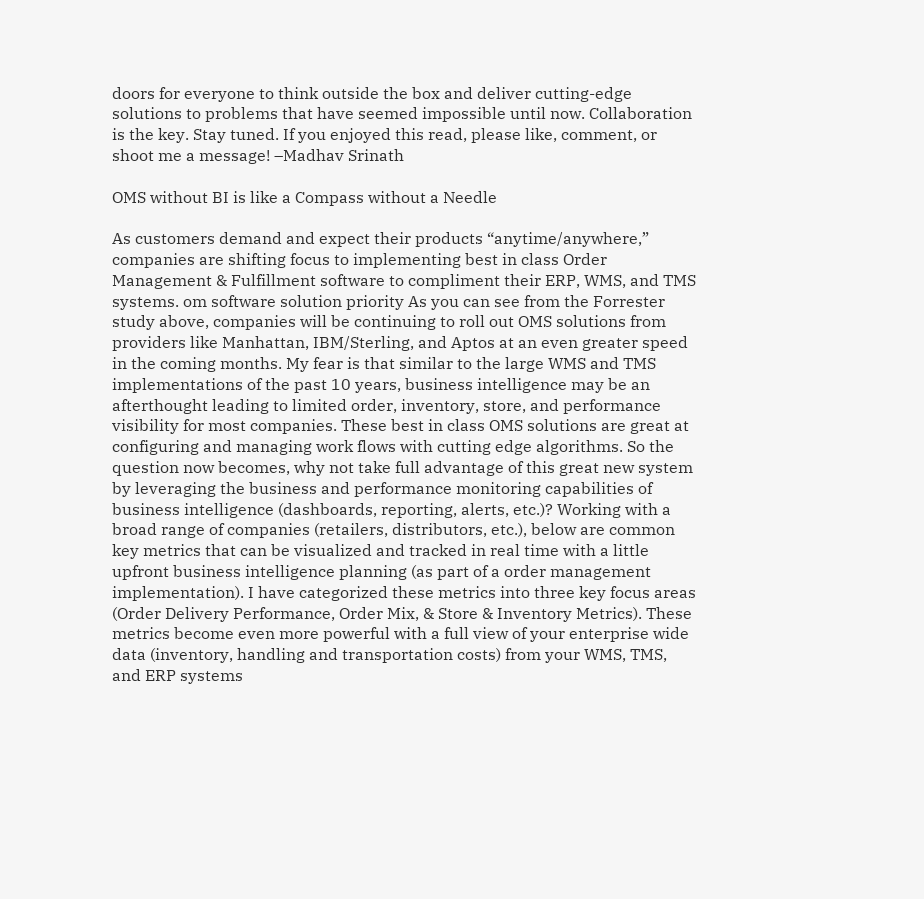doors for everyone to think outside the box and deliver cutting-edge solutions to problems that have seemed impossible until now. Collaboration is the key. Stay tuned. If you enjoyed this read, please like, comment, or shoot me a message! –Madhav Srinath

OMS without BI is like a Compass without a Needle

As customers demand and expect their products “anytime/anywhere,” companies are shifting focus to implementing best in class Order Management & Fulfillment software to compliment their ERP, WMS, and TMS systems. om software solution priority As you can see from the Forrester study above, companies will be continuing to roll out OMS solutions from providers like Manhattan, IBM/Sterling, and Aptos at an even greater speed in the coming months. My fear is that similar to the large WMS and TMS implementations of the past 10 years, business intelligence may be an afterthought leading to limited order, inventory, store, and performance visibility for most companies. These best in class OMS solutions are great at configuring and managing work flows with cutting edge algorithms. So the question now becomes, why not take full advantage of this great new system by leveraging the business and performance monitoring capabilities of business intelligence (dashboards, reporting, alerts, etc.)? Working with a broad range of companies (retailers, distributors, etc.), below are common key metrics that can be visualized and tracked in real time with a little upfront business intelligence planning (as part of a order management implementation). I have categorized these metrics into three key focus areas (Order Delivery Performance, Order Mix, & Store & Inventory Metrics). These metrics become even more powerful with a full view of your enterprise wide data (inventory, handling and transportation costs) from your WMS, TMS, and ERP systems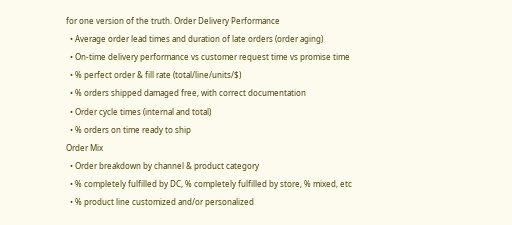for one version of the truth. Order Delivery Performance
  • Average order lead times and duration of late orders (order aging)
  • On-time delivery performance vs customer request time vs promise time
  • % perfect order & fill rate (total/line/units/$)
  • % orders shipped damaged free, with correct documentation
  • Order cycle times (internal and total)
  • % orders on time ready to ship
Order Mix
  • Order breakdown by channel & product category
  • % completely fulfilled by DC, % completely fulfilled by store, % mixed, etc
  • % product line customized and/or personalized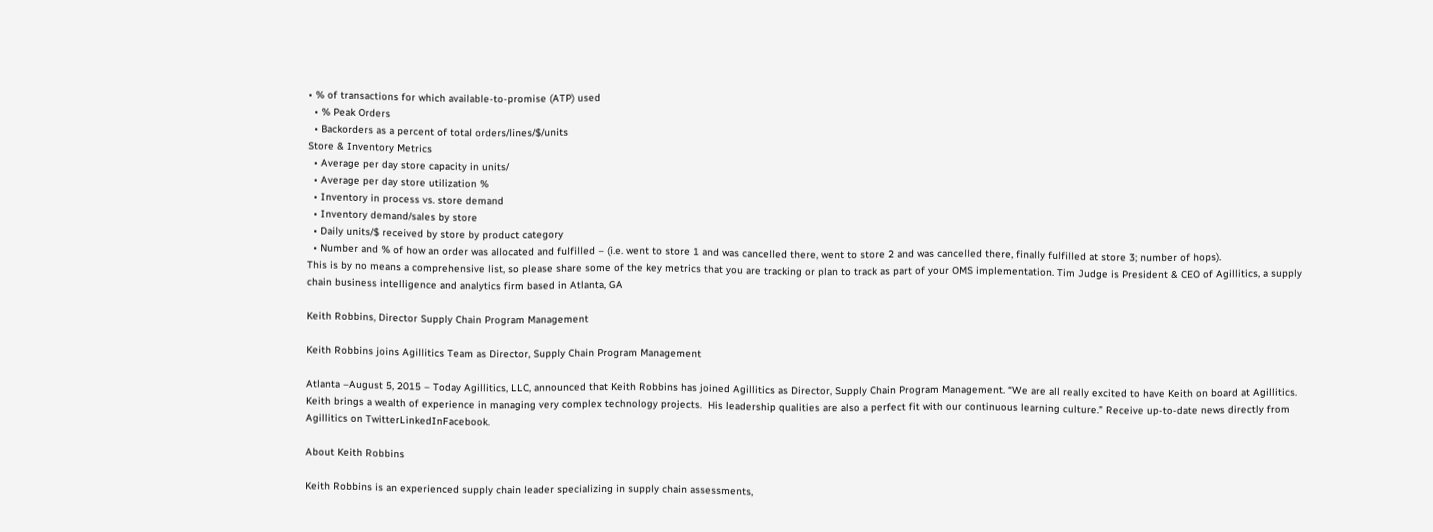• % of transactions for which available-to-promise (ATP) used
  • % Peak Orders
  • Backorders as a percent of total orders/lines/$/units
Store & Inventory Metrics
  • Average per day store capacity in units/
  • Average per day store utilization %
  • Inventory in process vs. store demand
  • Inventory demand/sales by store
  • Daily units/$ received by store by product category
  • Number and % of how an order was allocated and fulfilled – (i.e. went to store 1 and was cancelled there, went to store 2 and was cancelled there, finally fulfilled at store 3; number of hops).
This is by no means a comprehensive list, so please share some of the key metrics that you are tracking or plan to track as part of your OMS implementation. Tim Judge is President & CEO of Agillitics, a supply chain business intelligence and analytics firm based in Atlanta, GA

Keith Robbins, Director Supply Chain Program Management

Keith Robbins joins Agillitics Team as Director, Supply Chain Program Management

Atlanta –August 5, 2015 – Today Agillitics, LLC, announced that Keith Robbins has joined Agillitics as Director, Supply Chain Program Management. “We are all really excited to have Keith on board at Agillitics.  Keith brings a wealth of experience in managing very complex technology projects.  His leadership qualities are also a perfect fit with our continuous learning culture.” Receive up-to-date news directly from Agillitics on TwitterLinkedInFacebook.

About Keith Robbins

Keith Robbins is an experienced supply chain leader specializing in supply chain assessments,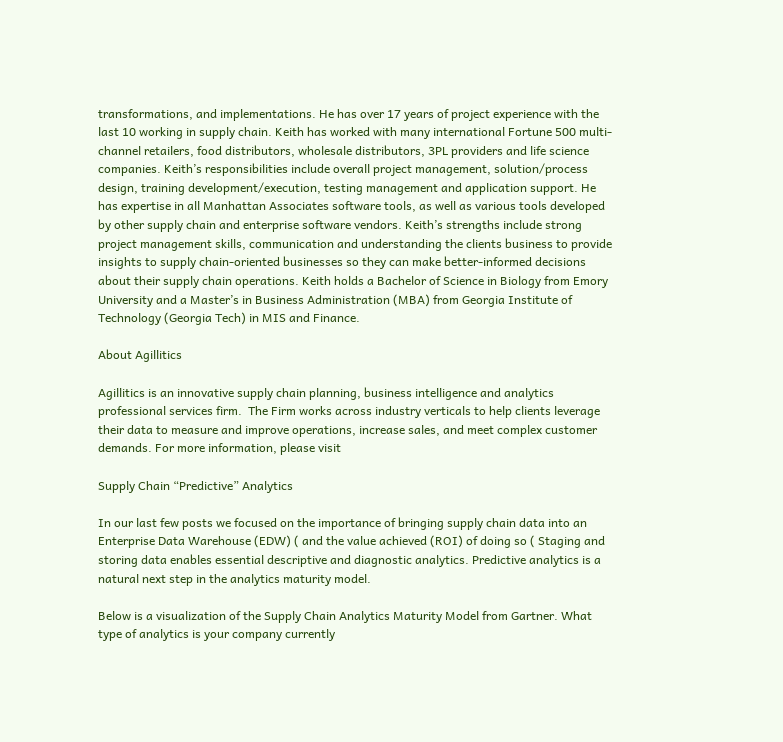transformations, and implementations. He has over 17 years of project experience with the last 10 working in supply chain. Keith has worked with many international Fortune 500 multi-channel retailers, food distributors, wholesale distributors, 3PL providers and life science companies. Keith’s responsibilities include overall project management, solution/process design, training development/execution, testing management and application support. He has expertise in all Manhattan Associates software tools, as well as various tools developed by other supply chain and enterprise software vendors. Keith’s strengths include strong project management skills, communication and understanding the clients business to provide insights to supply chain-oriented businesses so they can make better-informed decisions about their supply chain operations. Keith holds a Bachelor of Science in Biology from Emory University and a Master’s in Business Administration (MBA) from Georgia Institute of Technology (Georgia Tech) in MIS and Finance.

About Agillitics

Agillitics is an innovative supply chain planning, business intelligence and analytics professional services firm.  The Firm works across industry verticals to help clients leverage their data to measure and improve operations, increase sales, and meet complex customer demands. For more information, please visit

Supply Chain “Predictive” Analytics

In our last few posts we focused on the importance of bringing supply chain data into an Enterprise Data Warehouse (EDW) ( and the value achieved (ROI) of doing so ( Staging and storing data enables essential descriptive and diagnostic analytics. Predictive analytics is a natural next step in the analytics maturity model.

Below is a visualization of the Supply Chain Analytics Maturity Model from Gartner. What type of analytics is your company currently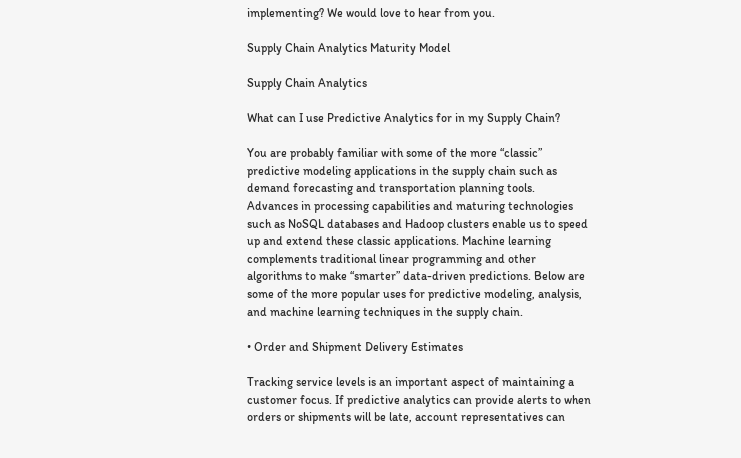implementing? We would love to hear from you.

Supply Chain Analytics Maturity Model

Supply Chain Analytics

What can I use Predictive Analytics for in my Supply Chain?

You are probably familiar with some of the more “classic” predictive modeling applications in the supply chain such as demand forecasting and transportation planning tools.   Advances in processing capabilities and maturing technologies such as NoSQL databases and Hadoop clusters enable us to speed up and extend these classic applications. Machine learning complements traditional linear programming and other algorithms to make “smarter” data-driven predictions. Below are some of the more popular uses for predictive modeling, analysis, and machine learning techniques in the supply chain.

• Order and Shipment Delivery Estimates

Tracking service levels is an important aspect of maintaining a customer focus. If predictive analytics can provide alerts to when orders or shipments will be late, account representatives can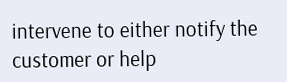intervene to either notify the customer or help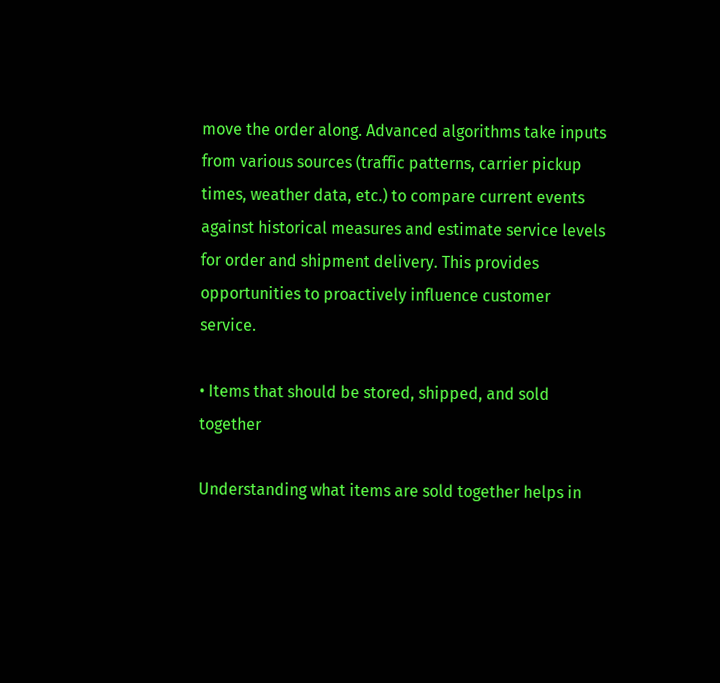move the order along. Advanced algorithms take inputs from various sources (traffic patterns, carrier pickup times, weather data, etc.) to compare current events against historical measures and estimate service levels for order and shipment delivery. This provides opportunities to proactively influence customer service.

• Items that should be stored, shipped, and sold together

Understanding what items are sold together helps in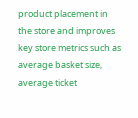product placement in the store and improves key store metrics such as average basket size, average ticket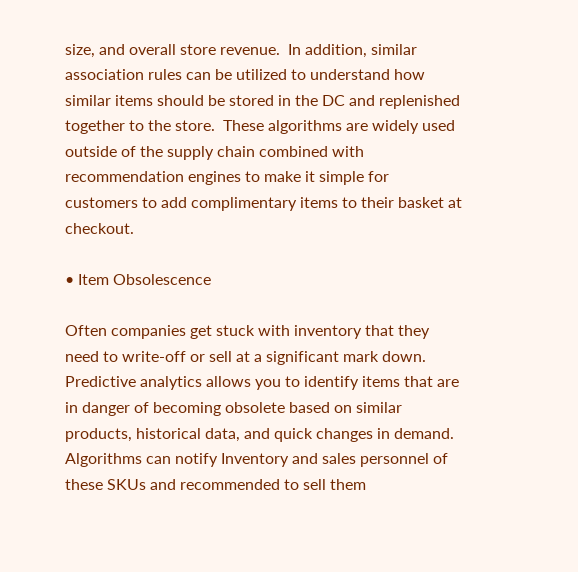size, and overall store revenue.  In addition, similar association rules can be utilized to understand how similar items should be stored in the DC and replenished together to the store.  These algorithms are widely used outside of the supply chain combined with recommendation engines to make it simple for customers to add complimentary items to their basket at checkout.

• Item Obsolescence

Often companies get stuck with inventory that they need to write-off or sell at a significant mark down.  Predictive analytics allows you to identify items that are in danger of becoming obsolete based on similar products, historical data, and quick changes in demand.  Algorithms can notify Inventory and sales personnel of these SKUs and recommended to sell them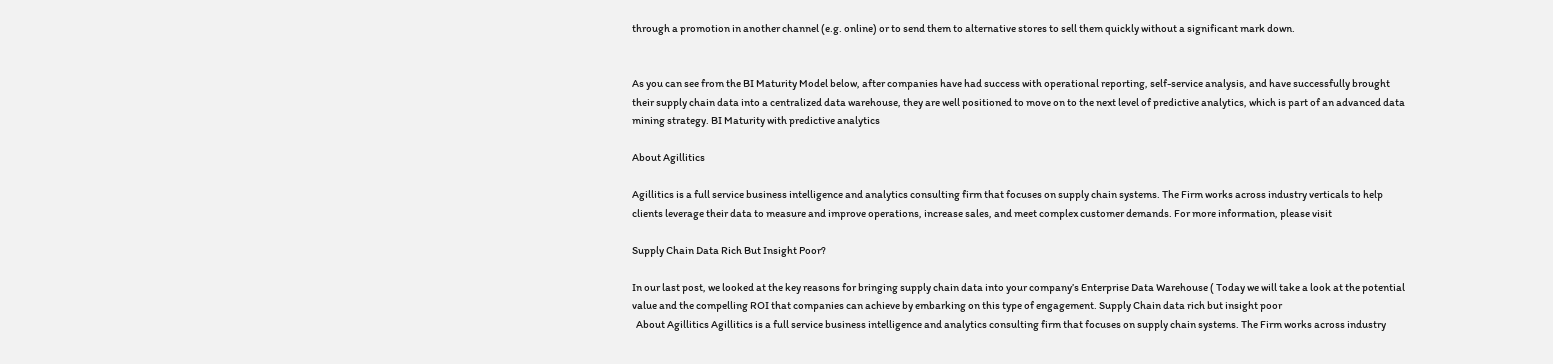through a promotion in another channel (e.g. online) or to send them to alternative stores to sell them quickly without a significant mark down.


As you can see from the BI Maturity Model below, after companies have had success with operational reporting, self-service analysis, and have successfully brought their supply chain data into a centralized data warehouse, they are well positioned to move on to the next level of predictive analytics, which is part of an advanced data mining strategy. BI Maturity with predictive analytics

About Agillitics

Agillitics is a full service business intelligence and analytics consulting firm that focuses on supply chain systems. The Firm works across industry verticals to help clients leverage their data to measure and improve operations, increase sales, and meet complex customer demands. For more information, please visit

Supply Chain Data Rich But Insight Poor?

In our last post, we looked at the key reasons for bringing supply chain data into your company’s Enterprise Data Warehouse ( Today we will take a look at the potential value and the compelling ROI that companies can achieve by embarking on this type of engagement. Supply Chain data rich but insight poor
  About Agillitics Agillitics is a full service business intelligence and analytics consulting firm that focuses on supply chain systems. The Firm works across industry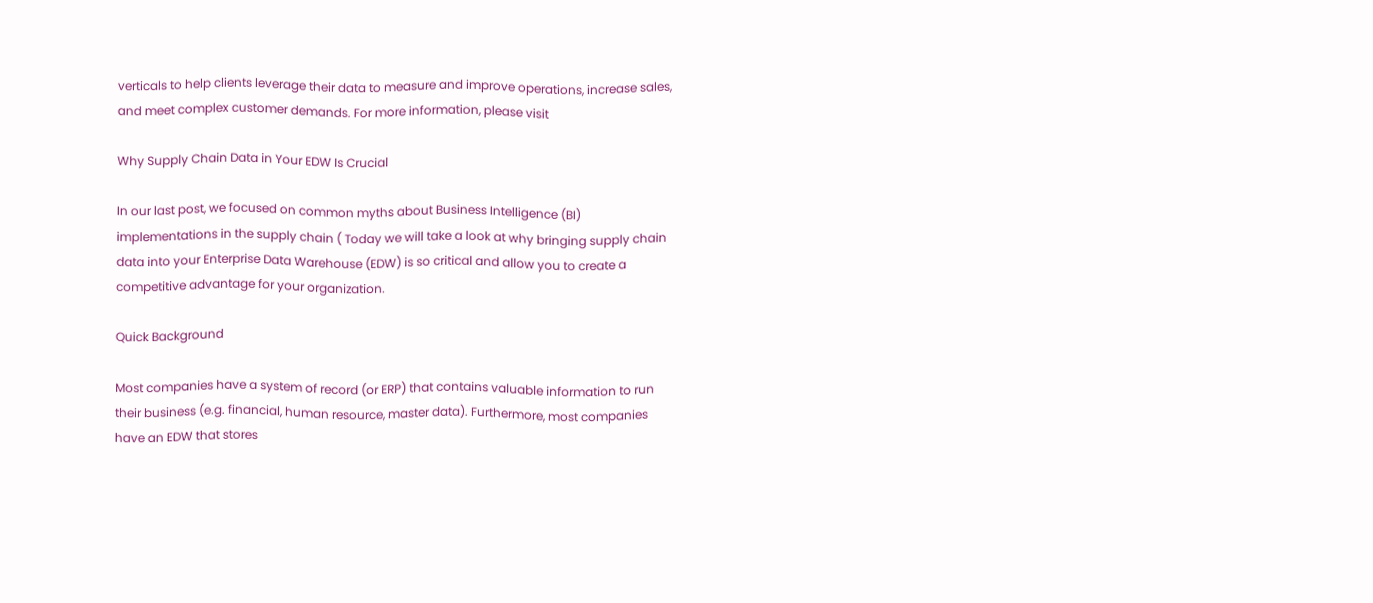verticals to help clients leverage their data to measure and improve operations, increase sales, and meet complex customer demands. For more information, please visit

Why Supply Chain Data in Your EDW Is Crucial

In our last post, we focused on common myths about Business Intelligence (BI) implementations in the supply chain ( Today we will take a look at why bringing supply chain data into your Enterprise Data Warehouse (EDW) is so critical and allow you to create a competitive advantage for your organization.

Quick Background

Most companies have a system of record (or ERP) that contains valuable information to run their business (e.g. financial, human resource, master data). Furthermore, most companies have an EDW that stores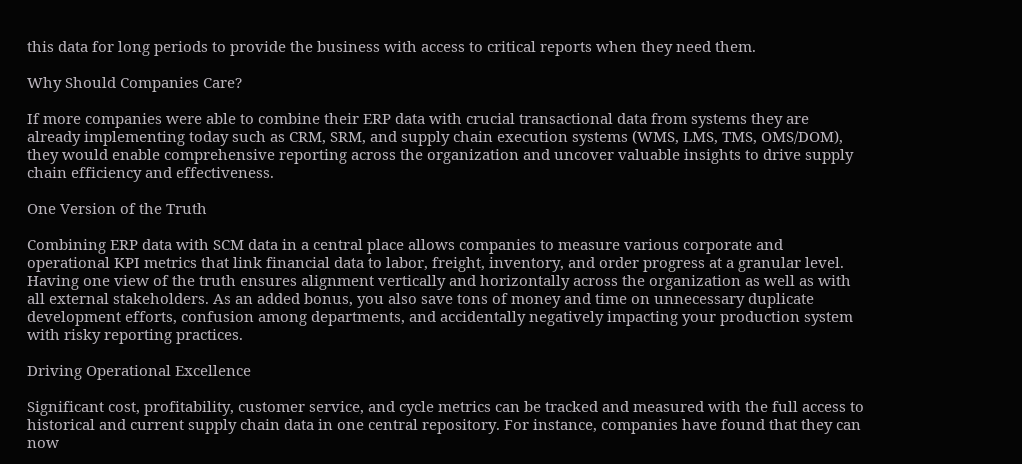this data for long periods to provide the business with access to critical reports when they need them.

Why Should Companies Care?

If more companies were able to combine their ERP data with crucial transactional data from systems they are already implementing today such as CRM, SRM, and supply chain execution systems (WMS, LMS, TMS, OMS/DOM), they would enable comprehensive reporting across the organization and uncover valuable insights to drive supply chain efficiency and effectiveness.

One Version of the Truth

Combining ERP data with SCM data in a central place allows companies to measure various corporate and operational KPI metrics that link financial data to labor, freight, inventory, and order progress at a granular level. Having one view of the truth ensures alignment vertically and horizontally across the organization as well as with all external stakeholders. As an added bonus, you also save tons of money and time on unnecessary duplicate development efforts, confusion among departments, and accidentally negatively impacting your production system with risky reporting practices.

Driving Operational Excellence

Significant cost, profitability, customer service, and cycle metrics can be tracked and measured with the full access to historical and current supply chain data in one central repository. For instance, companies have found that they can now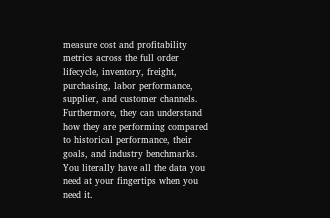measure cost and profitability metrics across the full order lifecycle, inventory, freight, purchasing, labor performance, supplier, and customer channels. Furthermore, they can understand how they are performing compared to historical performance, their goals, and industry benchmarks. You literally have all the data you need at your fingertips when you need it.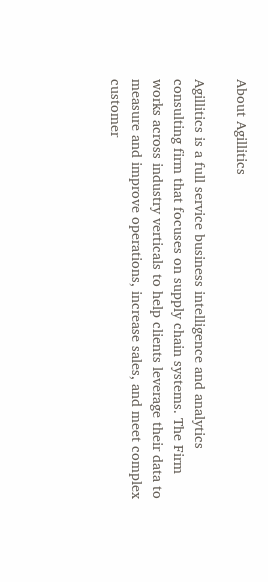About Agillitics

Agillitics is a full service business intelligence and analytics consulting firm that focuses on supply chain systems. The Firm works across industry verticals to help clients leverage their data to measure and improve operations, increase sales, and meet complex customer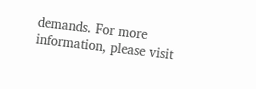demands. For more information, please visit